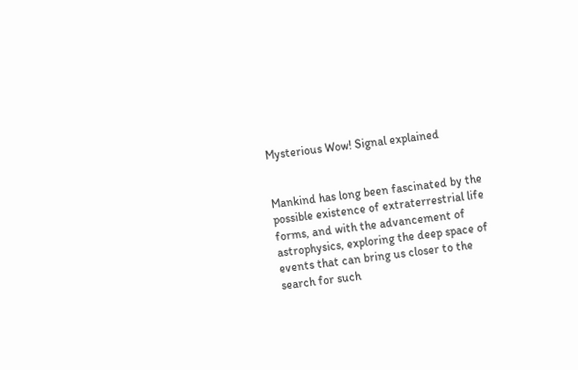Mysterious Wow! Signal explained


Mankind has long been fascinated by the possible existence of extraterrestrial life forms, and with the advancement of astrophysics, exploring the deep space of events that can bring us closer to the search for such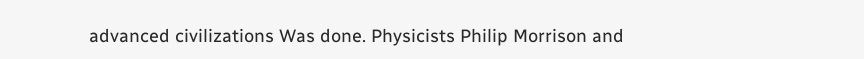advanced civilizations Was done. Physicists Philip Morrison and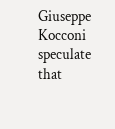Giuseppe Kocconi speculate that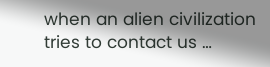when an alien civilization tries to contact us …